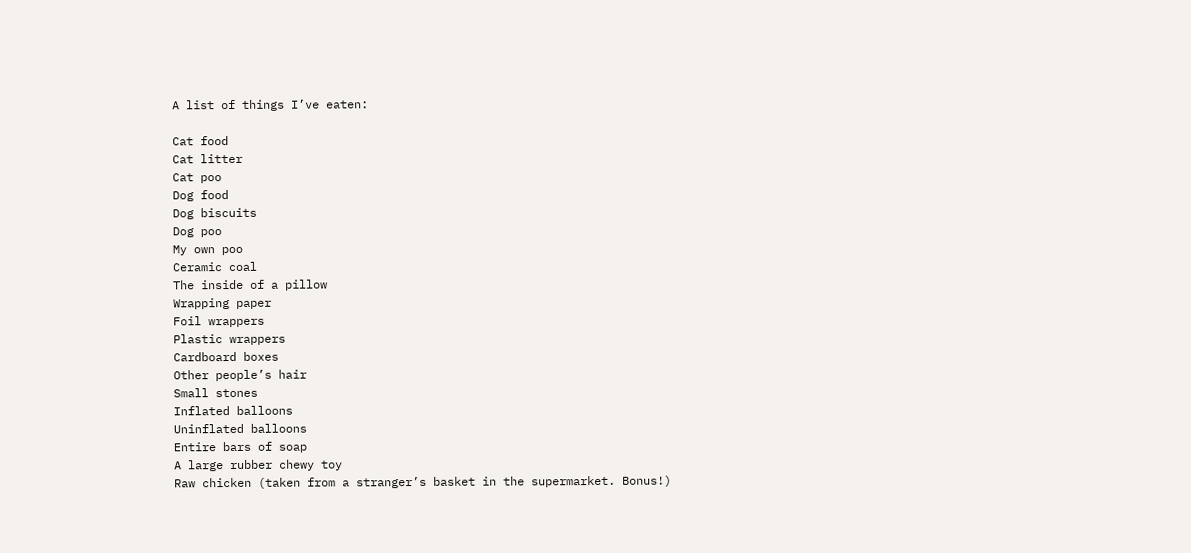A list of things I’ve eaten:

Cat food
Cat litter
Cat poo
Dog food
Dog biscuits
Dog poo
My own poo
Ceramic coal
The inside of a pillow
Wrapping paper
Foil wrappers
Plastic wrappers
Cardboard boxes
Other people’s hair
Small stones
Inflated balloons
Uninflated balloons
Entire bars of soap
A large rubber chewy toy
Raw chicken (taken from a stranger’s basket in the supermarket. Bonus!)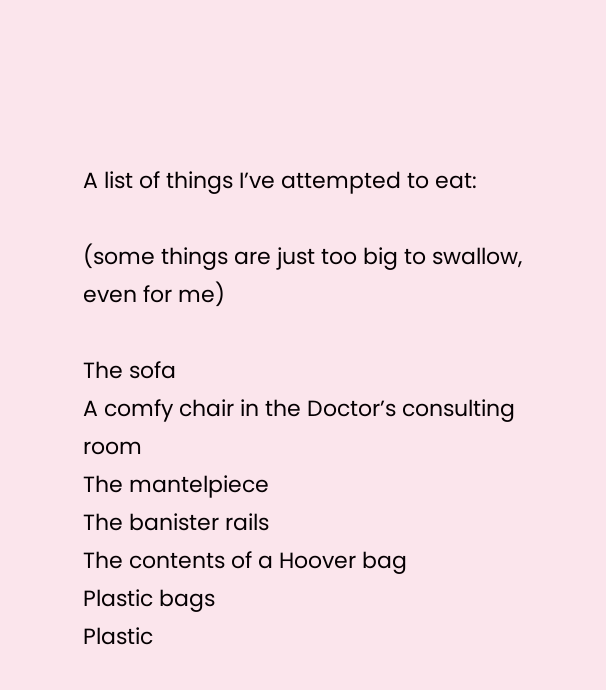A list of things I’ve attempted to eat:

(some things are just too big to swallow, even for me)

The sofa
A comfy chair in the Doctor’s consulting room
The mantelpiece
The banister rails
The contents of a Hoover bag
Plastic bags
Plastic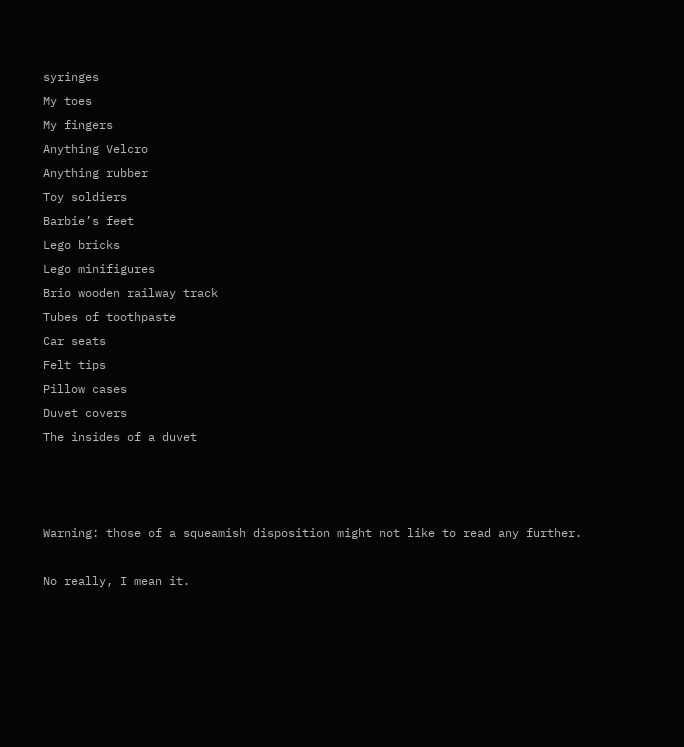syringes
My toes
My fingers
Anything Velcro
Anything rubber
Toy soldiers
Barbie’s feet
Lego bricks
Lego minifigures
Brio wooden railway track
Tubes of toothpaste
Car seats
Felt tips
Pillow cases
Duvet covers
The insides of a duvet



Warning: those of a squeamish disposition might not like to read any further.

No really, I mean it.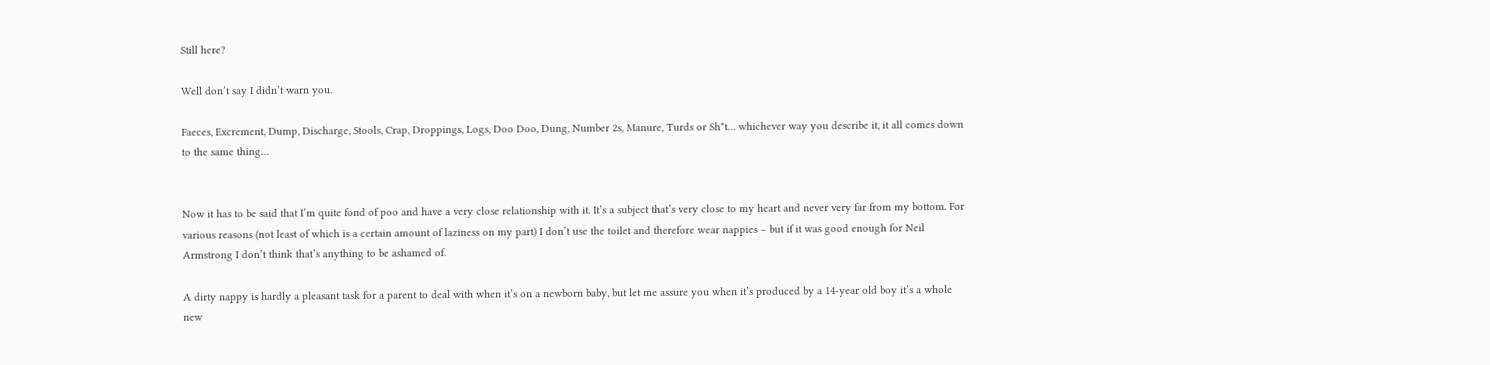Still here?

Well don’t say I didn’t warn you.

Faeces, Excrement, Dump, Discharge, Stools, Crap, Droppings, Logs, Doo Doo, Dung, Number 2s, Manure, Turds or Sh*t… whichever way you describe it, it all comes down to the same thing…


Now it has to be said that I’m quite fond of poo and have a very close relationship with it. It’s a subject that’s very close to my heart and never very far from my bottom. For various reasons (not least of which is a certain amount of laziness on my part) I don’t use the toilet and therefore wear nappies – but if it was good enough for Neil Armstrong I don’t think that’s anything to be ashamed of.

A dirty nappy is hardly a pleasant task for a parent to deal with when it’s on a newborn baby, but let me assure you when it’s produced by a 14-year old boy it’s a whole new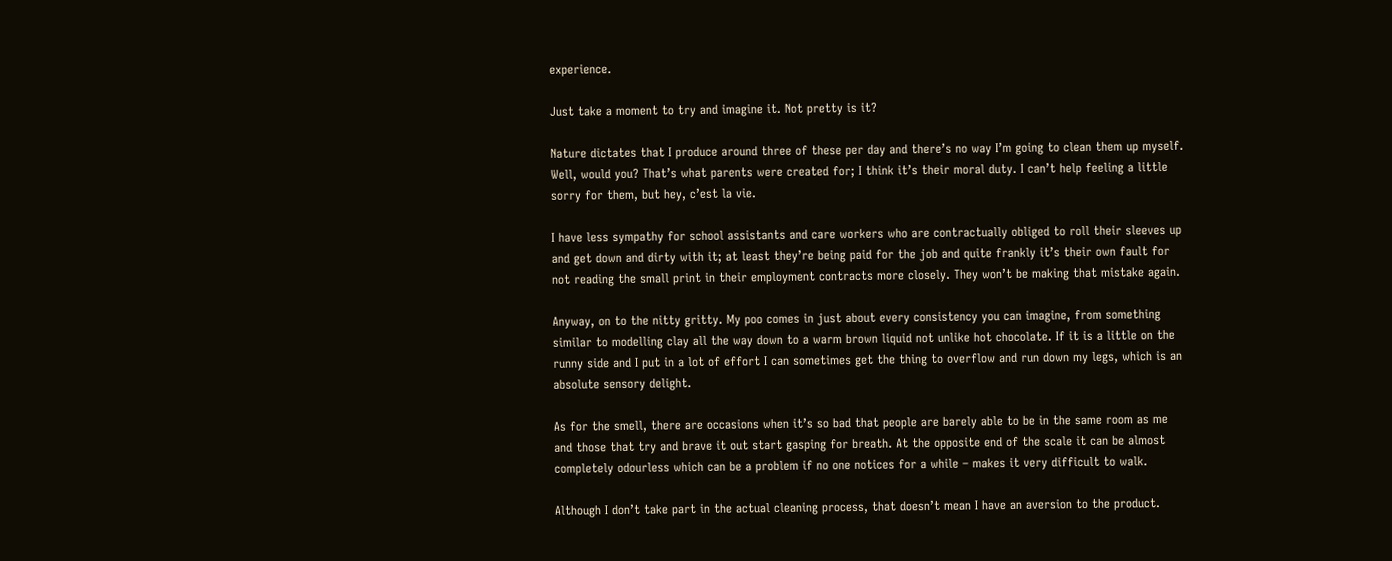experience.

Just take a moment to try and imagine it. Not pretty is it?

Nature dictates that I produce around three of these per day and there’s no way I’m going to clean them up myself. Well, would you? That’s what parents were created for; I think it’s their moral duty. I can’t help feeling a little sorry for them, but hey, c’est la vie.

I have less sympathy for school assistants and care workers who are contractually obliged to roll their sleeves up and get down and dirty with it; at least they’re being paid for the job and quite frankly it’s their own fault for not reading the small print in their employment contracts more closely. They won’t be making that mistake again.

Anyway, on to the nitty gritty. My poo comes in just about every consistency you can imagine, from something similar to modelling clay all the way down to a warm brown liquid not unlike hot chocolate. If it is a little on the runny side and I put in a lot of effort I can sometimes get the thing to overflow and run down my legs, which is an absolute sensory delight.

As for the smell, there are occasions when it’s so bad that people are barely able to be in the same room as me and those that try and brave it out start gasping for breath. At the opposite end of the scale it can be almost completely odourless which can be a problem if no one notices for a while – makes it very difficult to walk.

Although I don’t take part in the actual cleaning process, that doesn’t mean I have an aversion to the product.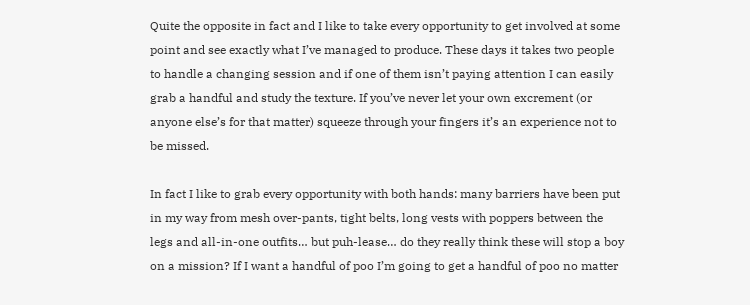Quite the opposite in fact and I like to take every opportunity to get involved at some point and see exactly what I’ve managed to produce. These days it takes two people to handle a changing session and if one of them isn’t paying attention I can easily grab a handful and study the texture. If you’ve never let your own excrement (or anyone else’s for that matter) squeeze through your fingers it’s an experience not to be missed.

In fact I like to grab every opportunity with both hands: many barriers have been put in my way from mesh over-pants, tight belts, long vests with poppers between the legs and all-in-one outfits… but puh-lease… do they really think these will stop a boy on a mission? If I want a handful of poo I’m going to get a handful of poo no matter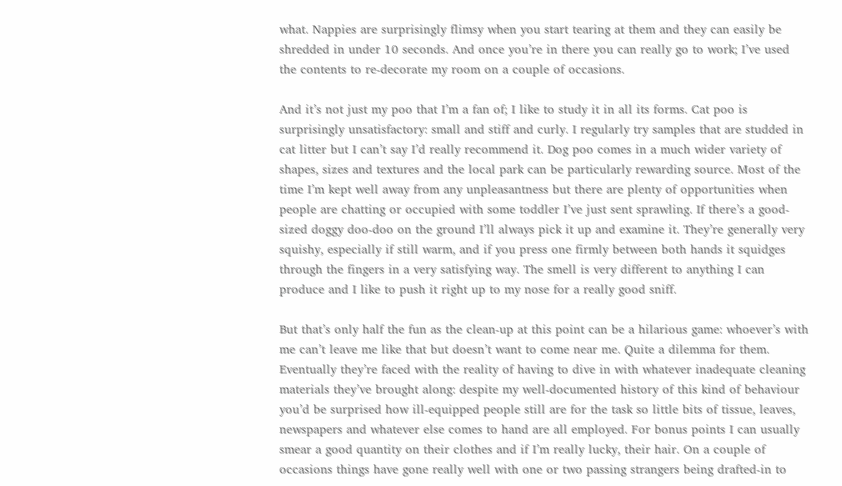what. Nappies are surprisingly flimsy when you start tearing at them and they can easily be shredded in under 10 seconds. And once you’re in there you can really go to work; I’ve used the contents to re-decorate my room on a couple of occasions.

And it’s not just my poo that I’m a fan of; I like to study it in all its forms. Cat poo is surprisingly unsatisfactory: small and stiff and curly. I regularly try samples that are studded in cat litter but I can’t say I’d really recommend it. Dog poo comes in a much wider variety of shapes, sizes and textures and the local park can be particularly rewarding source. Most of the time I’m kept well away from any unpleasantness but there are plenty of opportunities when people are chatting or occupied with some toddler I’ve just sent sprawling. If there’s a good-sized doggy doo-doo on the ground I’ll always pick it up and examine it. They’re generally very squishy, especially if still warm, and if you press one firmly between both hands it squidges through the fingers in a very satisfying way. The smell is very different to anything I can produce and I like to push it right up to my nose for a really good sniff.

But that’s only half the fun as the clean-up at this point can be a hilarious game: whoever’s with me can’t leave me like that but doesn’t want to come near me. Quite a dilemma for them. Eventually they’re faced with the reality of having to dive in with whatever inadequate cleaning materials they’ve brought along: despite my well-documented history of this kind of behaviour you’d be surprised how ill-equipped people still are for the task so little bits of tissue, leaves, newspapers and whatever else comes to hand are all employed. For bonus points I can usually smear a good quantity on their clothes and if I’m really lucky, their hair. On a couple of occasions things have gone really well with one or two passing strangers being drafted-in to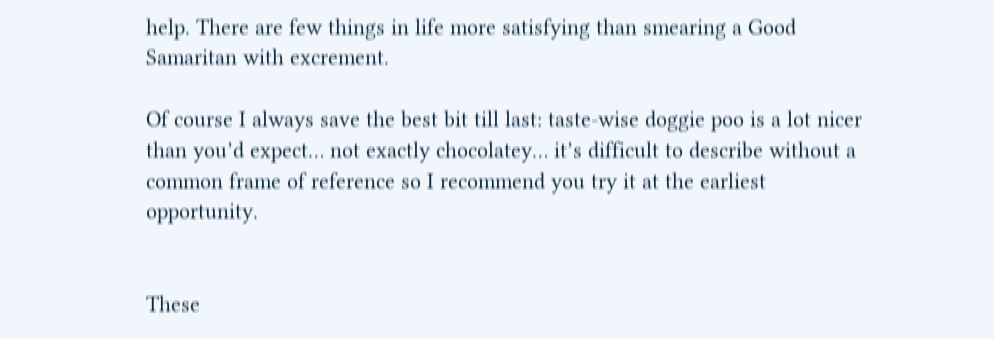help. There are few things in life more satisfying than smearing a Good Samaritan with excrement.

Of course I always save the best bit till last: taste-wise doggie poo is a lot nicer than you’d expect… not exactly chocolatey… it’s difficult to describe without a common frame of reference so I recommend you try it at the earliest opportunity.


These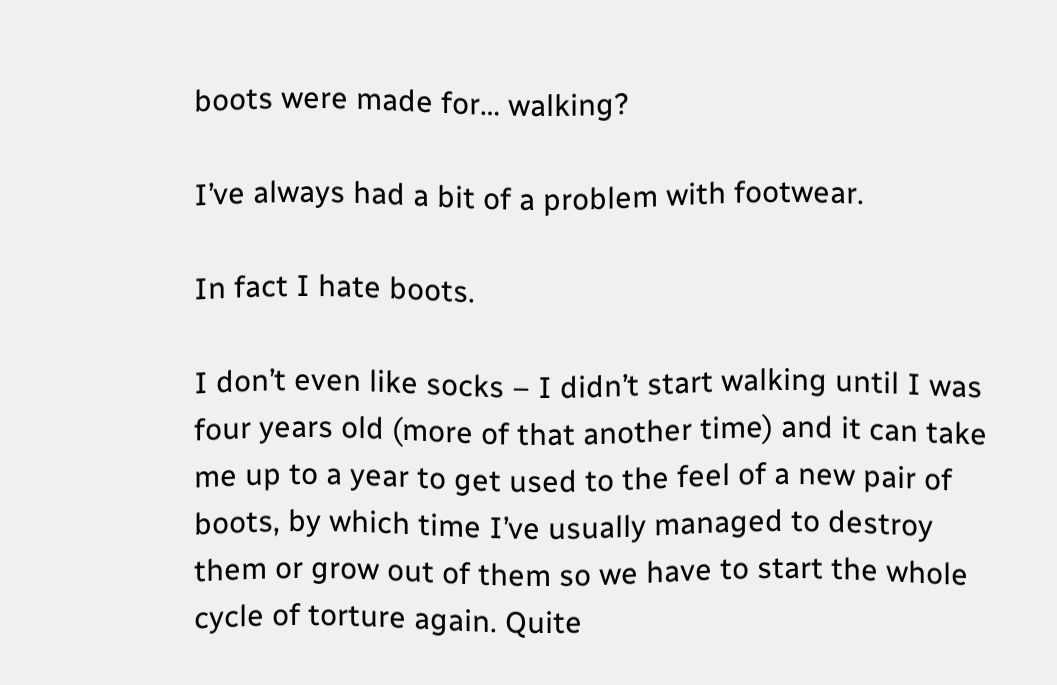boots were made for… walking?

I’ve always had a bit of a problem with footwear.

In fact I hate boots.

I don’t even like socks – I didn’t start walking until I was four years old (more of that another time) and it can take me up to a year to get used to the feel of a new pair of boots, by which time I’ve usually managed to destroy them or grow out of them so we have to start the whole cycle of torture again. Quite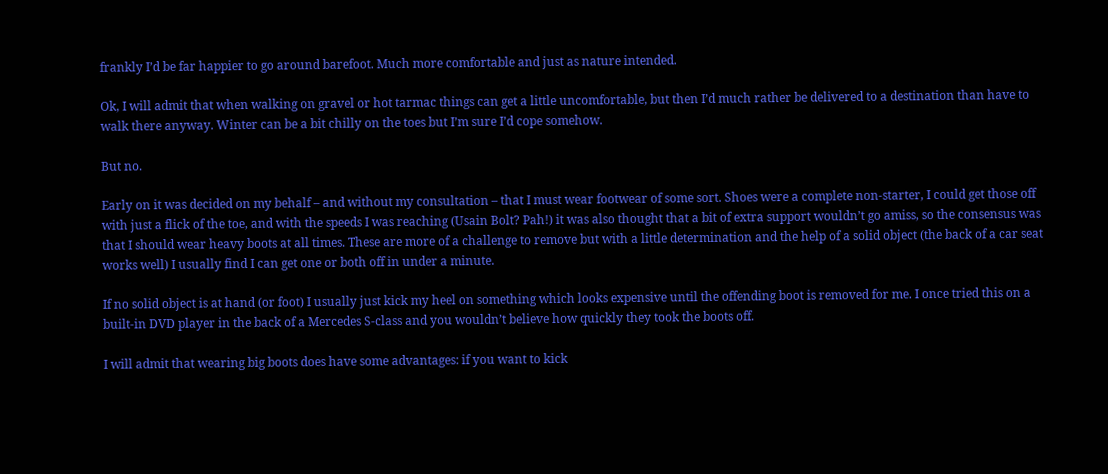frankly I’d be far happier to go around barefoot. Much more comfortable and just as nature intended.

Ok, I will admit that when walking on gravel or hot tarmac things can get a little uncomfortable, but then I’d much rather be delivered to a destination than have to walk there anyway. Winter can be a bit chilly on the toes but I’m sure I’d cope somehow.

But no.

Early on it was decided on my behalf – and without my consultation – that I must wear footwear of some sort. Shoes were a complete non-starter, I could get those off with just a flick of the toe, and with the speeds I was reaching (Usain Bolt? Pah!) it was also thought that a bit of extra support wouldn’t go amiss, so the consensus was that I should wear heavy boots at all times. These are more of a challenge to remove but with a little determination and the help of a solid object (the back of a car seat works well) I usually find I can get one or both off in under a minute.

If no solid object is at hand (or foot) I usually just kick my heel on something which looks expensive until the offending boot is removed for me. I once tried this on a built-in DVD player in the back of a Mercedes S-class and you wouldn’t believe how quickly they took the boots off.

I will admit that wearing big boots does have some advantages: if you want to kick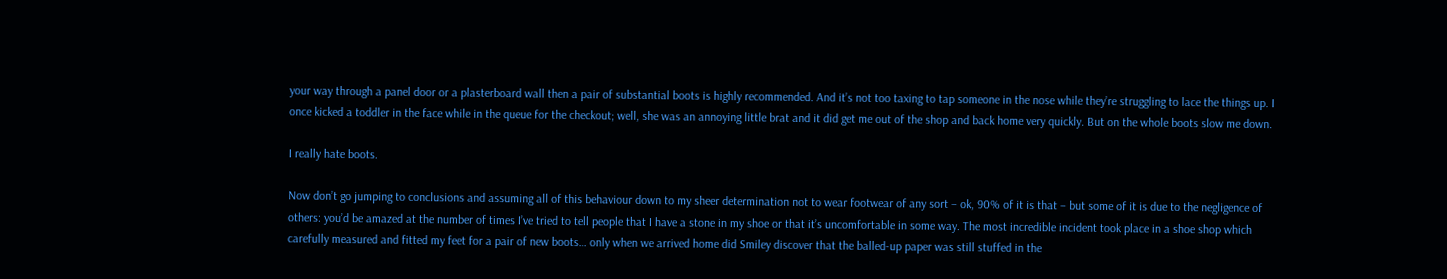your way through a panel door or a plasterboard wall then a pair of substantial boots is highly recommended. And it’s not too taxing to tap someone in the nose while they’re struggling to lace the things up. I once kicked a toddler in the face while in the queue for the checkout; well, she was an annoying little brat and it did get me out of the shop and back home very quickly. But on the whole boots slow me down.

I really hate boots.

Now don’t go jumping to conclusions and assuming all of this behaviour down to my sheer determination not to wear footwear of any sort – ok, 90% of it is that – but some of it is due to the negligence of others: you’d be amazed at the number of times I’ve tried to tell people that I have a stone in my shoe or that it’s uncomfortable in some way. The most incredible incident took place in a shoe shop which carefully measured and fitted my feet for a pair of new boots… only when we arrived home did Smiley discover that the balled-up paper was still stuffed in the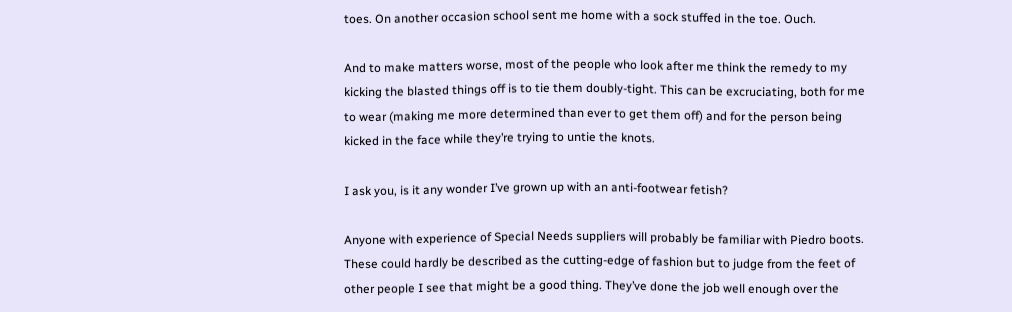toes. On another occasion school sent me home with a sock stuffed in the toe. Ouch.

And to make matters worse, most of the people who look after me think the remedy to my kicking the blasted things off is to tie them doubly-tight. This can be excruciating, both for me to wear (making me more determined than ever to get them off) and for the person being kicked in the face while they’re trying to untie the knots.

I ask you, is it any wonder I’ve grown up with an anti-footwear fetish?

Anyone with experience of Special Needs suppliers will probably be familiar with Piedro boots. These could hardly be described as the cutting-edge of fashion but to judge from the feet of other people I see that might be a good thing. They’ve done the job well enough over the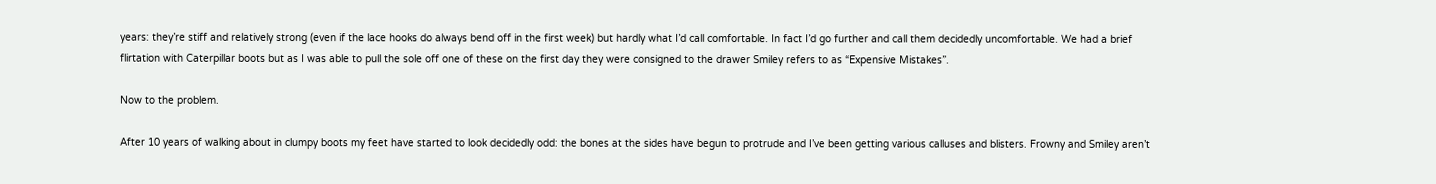years: they’re stiff and relatively strong (even if the lace hooks do always bend off in the first week) but hardly what I’d call comfortable. In fact I’d go further and call them decidedly uncomfortable. We had a brief flirtation with Caterpillar boots but as I was able to pull the sole off one of these on the first day they were consigned to the drawer Smiley refers to as “Expensive Mistakes”.

Now to the problem.

After 10 years of walking about in clumpy boots my feet have started to look decidedly odd: the bones at the sides have begun to protrude and I’ve been getting various calluses and blisters. Frowny and Smiley aren’t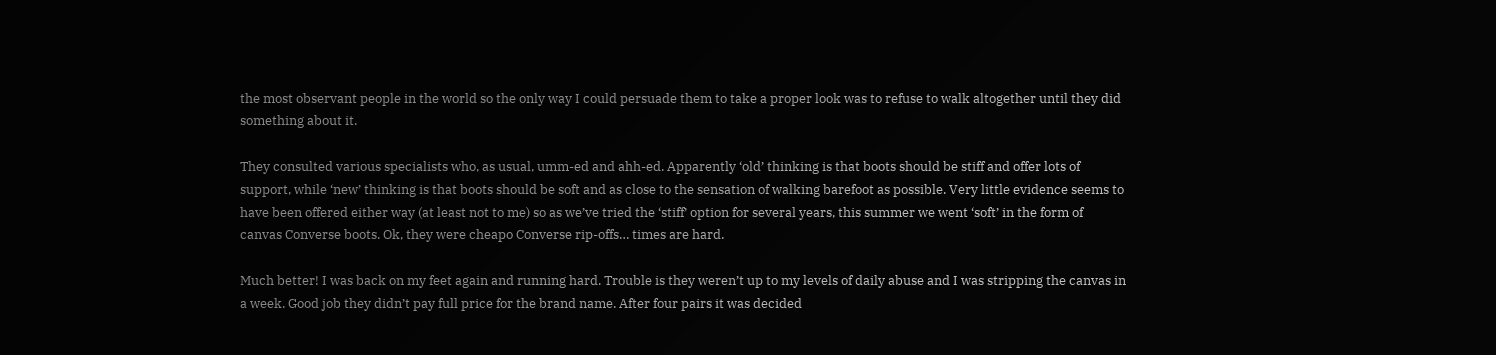the most observant people in the world so the only way I could persuade them to take a proper look was to refuse to walk altogether until they did something about it.

They consulted various specialists who, as usual, umm-ed and ahh-ed. Apparently ‘old’ thinking is that boots should be stiff and offer lots of support, while ‘new’ thinking is that boots should be soft and as close to the sensation of walking barefoot as possible. Very little evidence seems to have been offered either way (at least not to me) so as we’ve tried the ‘stiff’ option for several years, this summer we went ‘soft’ in the form of canvas Converse boots. Ok, they were cheapo Converse rip-offs… times are hard.

Much better! I was back on my feet again and running hard. Trouble is they weren’t up to my levels of daily abuse and I was stripping the canvas in a week. Good job they didn’t pay full price for the brand name. After four pairs it was decided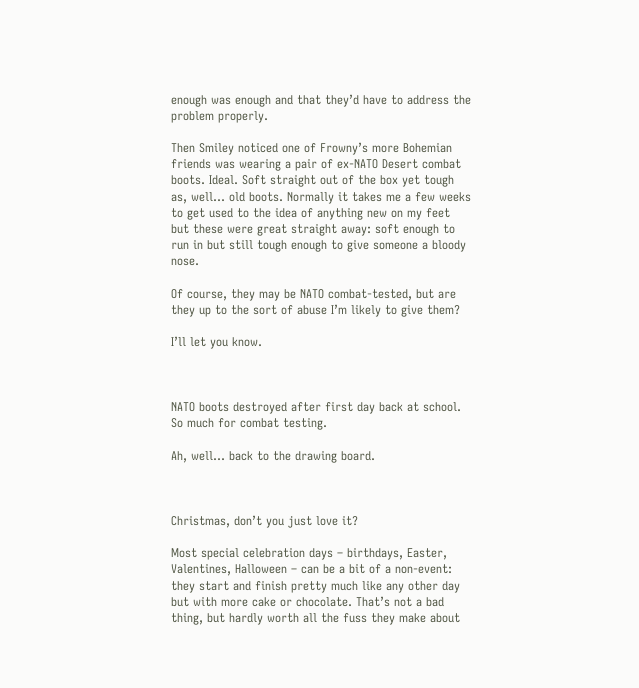enough was enough and that they’d have to address the problem properly.

Then Smiley noticed one of Frowny’s more Bohemian friends was wearing a pair of ex-NATO Desert combat boots. Ideal. Soft straight out of the box yet tough as, well… old boots. Normally it takes me a few weeks to get used to the idea of anything new on my feet but these were great straight away: soft enough to run in but still tough enough to give someone a bloody nose.

Of course, they may be NATO combat-tested, but are they up to the sort of abuse I’m likely to give them?

I’ll let you know.



NATO boots destroyed after first day back at school. So much for combat testing.

Ah, well… back to the drawing board.



Christmas, don’t you just love it?

Most special celebration days – birthdays, Easter, Valentines, Halloween – can be a bit of a non-event: they start and finish pretty much like any other day but with more cake or chocolate. That’s not a bad thing, but hardly worth all the fuss they make about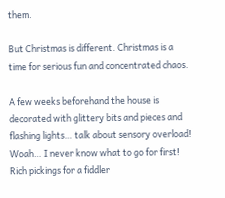them.

But Christmas is different. Christmas is a time for serious fun and concentrated chaos.

A few weeks beforehand the house is decorated with glittery bits and pieces and flashing lights… talk about sensory overload! Woah… I never know what to go for first! Rich pickings for a fiddler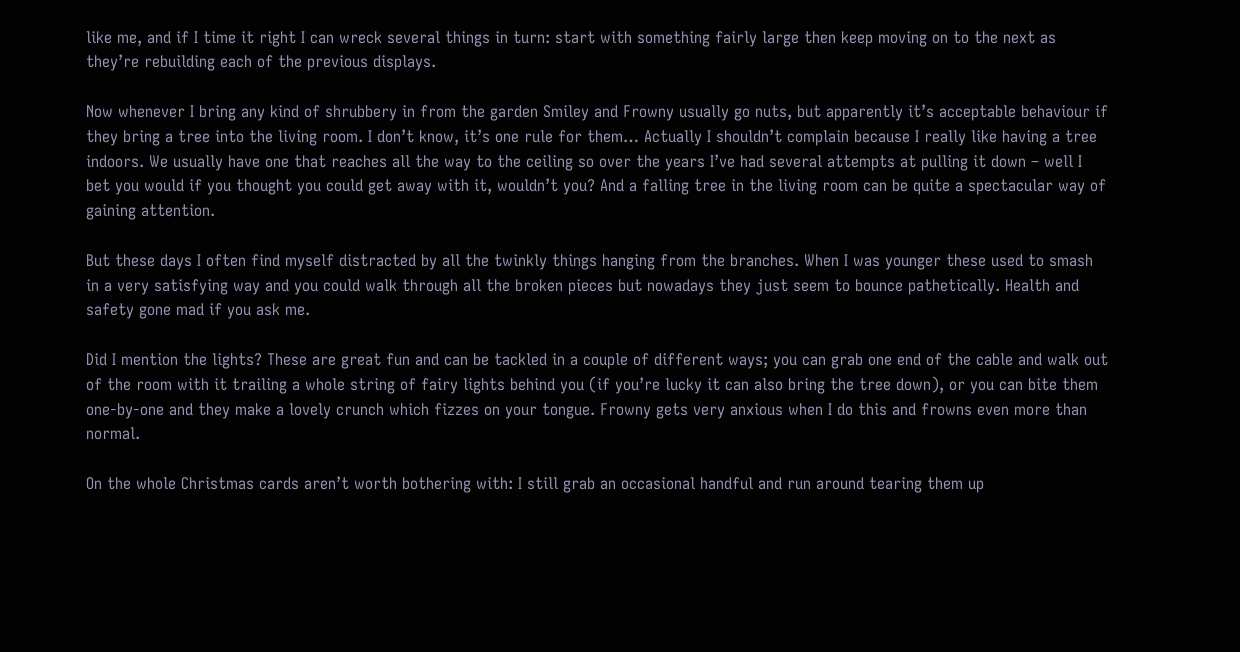like me, and if I time it right I can wreck several things in turn: start with something fairly large then keep moving on to the next as they’re rebuilding each of the previous displays.

Now whenever I bring any kind of shrubbery in from the garden Smiley and Frowny usually go nuts, but apparently it’s acceptable behaviour if they bring a tree into the living room. I don’t know, it’s one rule for them… Actually I shouldn’t complain because I really like having a tree indoors. We usually have one that reaches all the way to the ceiling so over the years I’ve had several attempts at pulling it down – well I bet you would if you thought you could get away with it, wouldn’t you? And a falling tree in the living room can be quite a spectacular way of gaining attention.

But these days I often find myself distracted by all the twinkly things hanging from the branches. When I was younger these used to smash in a very satisfying way and you could walk through all the broken pieces but nowadays they just seem to bounce pathetically. Health and safety gone mad if you ask me.

Did I mention the lights? These are great fun and can be tackled in a couple of different ways; you can grab one end of the cable and walk out of the room with it trailing a whole string of fairy lights behind you (if you’re lucky it can also bring the tree down), or you can bite them one-by-one and they make a lovely crunch which fizzes on your tongue. Frowny gets very anxious when I do this and frowns even more than normal.

On the whole Christmas cards aren’t worth bothering with: I still grab an occasional handful and run around tearing them up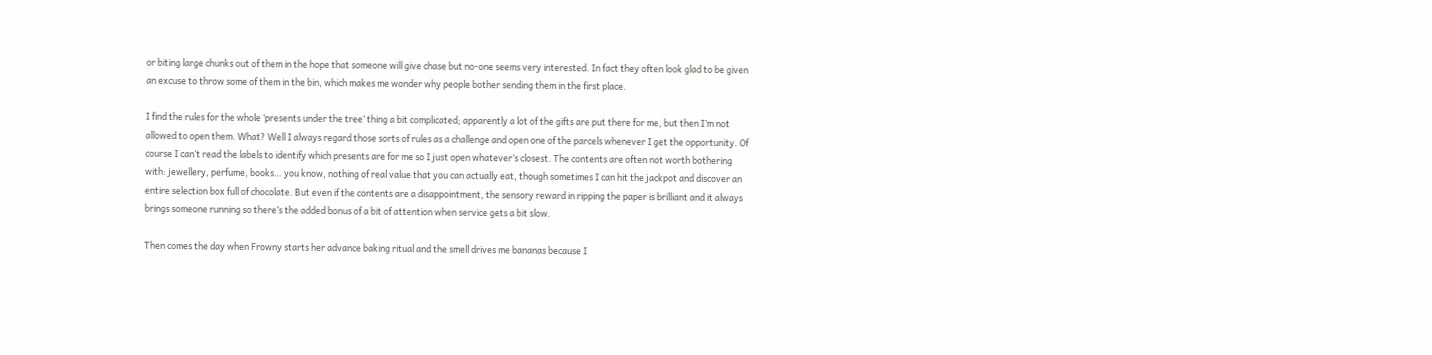or biting large chunks out of them in the hope that someone will give chase but no-one seems very interested. In fact they often look glad to be given an excuse to throw some of them in the bin, which makes me wonder why people bother sending them in the first place.

I find the rules for the whole ‘presents under the tree’ thing a bit complicated; apparently a lot of the gifts are put there for me, but then I’m not allowed to open them. What? Well I always regard those sorts of rules as a challenge and open one of the parcels whenever I get the opportunity. Of course I can’t read the labels to identify which presents are for me so I just open whatever’s closest. The contents are often not worth bothering with: jewellery, perfume, books… you know, nothing of real value that you can actually eat, though sometimes I can hit the jackpot and discover an entire selection box full of chocolate. But even if the contents are a disappointment, the sensory reward in ripping the paper is brilliant and it always brings someone running so there’s the added bonus of a bit of attention when service gets a bit slow.

Then comes the day when Frowny starts her advance baking ritual and the smell drives me bananas because I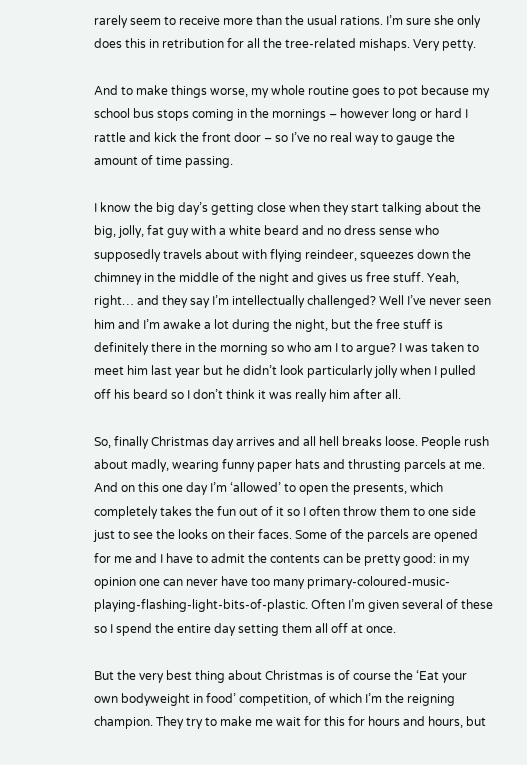rarely seem to receive more than the usual rations. I’m sure she only does this in retribution for all the tree-related mishaps. Very petty.

And to make things worse, my whole routine goes to pot because my school bus stops coming in the mornings – however long or hard I rattle and kick the front door – so I’ve no real way to gauge the amount of time passing.

I know the big day’s getting close when they start talking about the big, jolly, fat guy with a white beard and no dress sense who supposedly travels about with flying reindeer, squeezes down the chimney in the middle of the night and gives us free stuff. Yeah, right… and they say I’m intellectually challenged? Well I’ve never seen him and I’m awake a lot during the night, but the free stuff is definitely there in the morning so who am I to argue? I was taken to meet him last year but he didn’t look particularly jolly when I pulled off his beard so I don’t think it was really him after all.

So, finally Christmas day arrives and all hell breaks loose. People rush about madly, wearing funny paper hats and thrusting parcels at me. And on this one day I’m ‘allowed’ to open the presents, which completely takes the fun out of it so I often throw them to one side just to see the looks on their faces. Some of the parcels are opened for me and I have to admit the contents can be pretty good: in my opinion one can never have too many primary-coloured-music-playing-flashing-light-bits-of-plastic. Often I’m given several of these so I spend the entire day setting them all off at once.

But the very best thing about Christmas is of course the ‘Eat your own bodyweight in food’ competition, of which I’m the reigning champion. They try to make me wait for this for hours and hours, but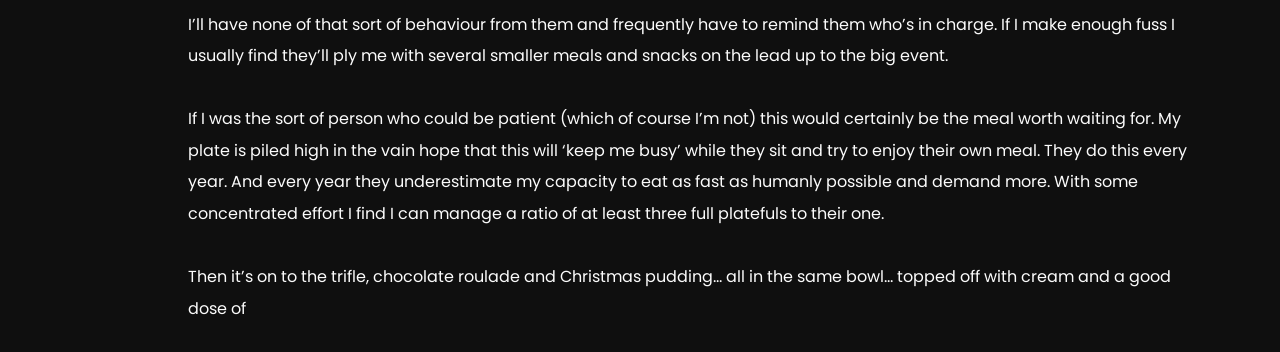I’ll have none of that sort of behaviour from them and frequently have to remind them who’s in charge. If I make enough fuss I usually find they’ll ply me with several smaller meals and snacks on the lead up to the big event.

If I was the sort of person who could be patient (which of course I’m not) this would certainly be the meal worth waiting for. My plate is piled high in the vain hope that this will ‘keep me busy’ while they sit and try to enjoy their own meal. They do this every year. And every year they underestimate my capacity to eat as fast as humanly possible and demand more. With some concentrated effort I find I can manage a ratio of at least three full platefuls to their one.

Then it’s on to the trifle, chocolate roulade and Christmas pudding… all in the same bowl… topped off with cream and a good dose of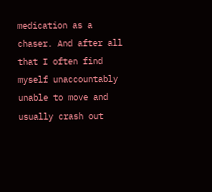medication as a chaser. And after all that I often find myself unaccountably unable to move and usually crash out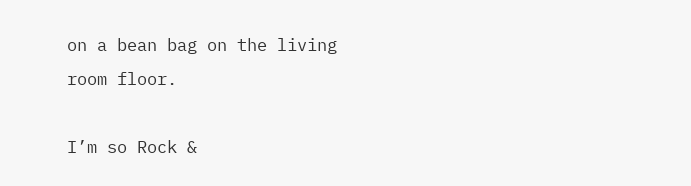on a bean bag on the living room floor.

I’m so Rock &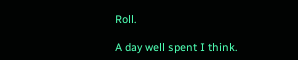Roll.

A day well spent I think.